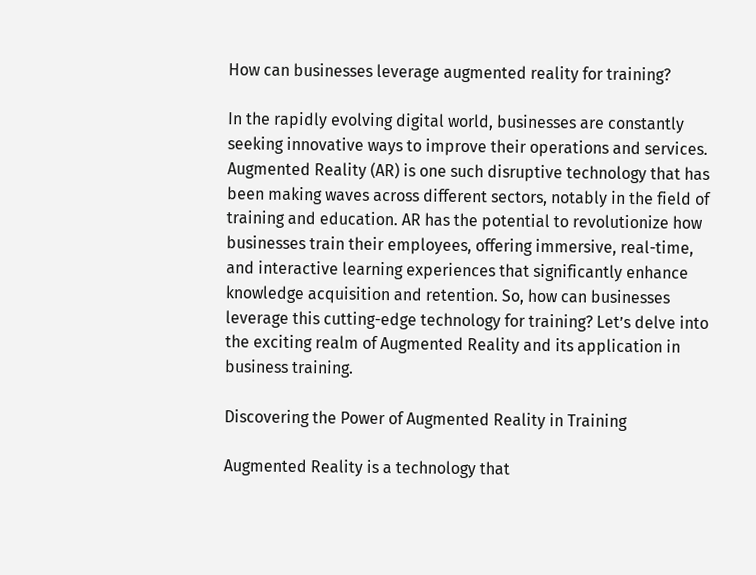How can businesses leverage augmented reality for training?

In the rapidly evolving digital world, businesses are constantly seeking innovative ways to improve their operations and services. Augmented Reality (AR) is one such disruptive technology that has been making waves across different sectors, notably in the field of training and education. AR has the potential to revolutionize how businesses train their employees, offering immersive, real-time, and interactive learning experiences that significantly enhance knowledge acquisition and retention. So, how can businesses leverage this cutting-edge technology for training? Let’s delve into the exciting realm of Augmented Reality and its application in business training.

Discovering the Power of Augmented Reality in Training

Augmented Reality is a technology that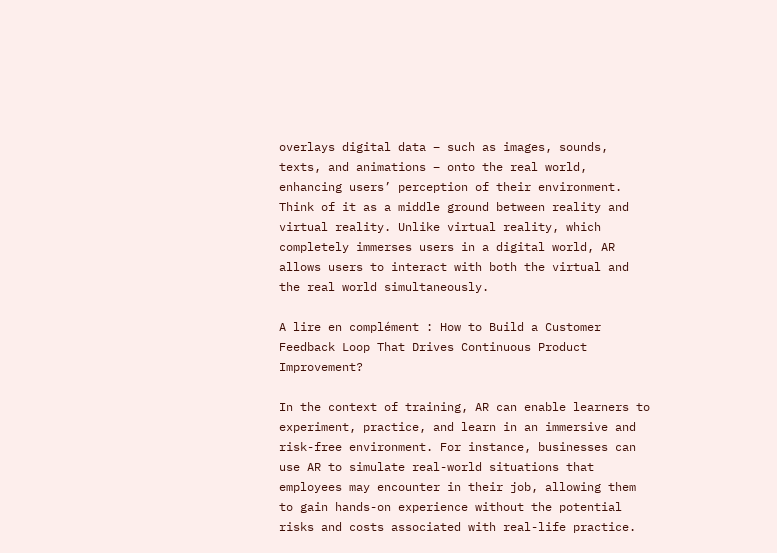overlays digital data – such as images, sounds, texts, and animations – onto the real world, enhancing users’ perception of their environment. Think of it as a middle ground between reality and virtual reality. Unlike virtual reality, which completely immerses users in a digital world, AR allows users to interact with both the virtual and the real world simultaneously.

A lire en complément : How to Build a Customer Feedback Loop That Drives Continuous Product Improvement?

In the context of training, AR can enable learners to experiment, practice, and learn in an immersive and risk-free environment. For instance, businesses can use AR to simulate real-world situations that employees may encounter in their job, allowing them to gain hands-on experience without the potential risks and costs associated with real-life practice.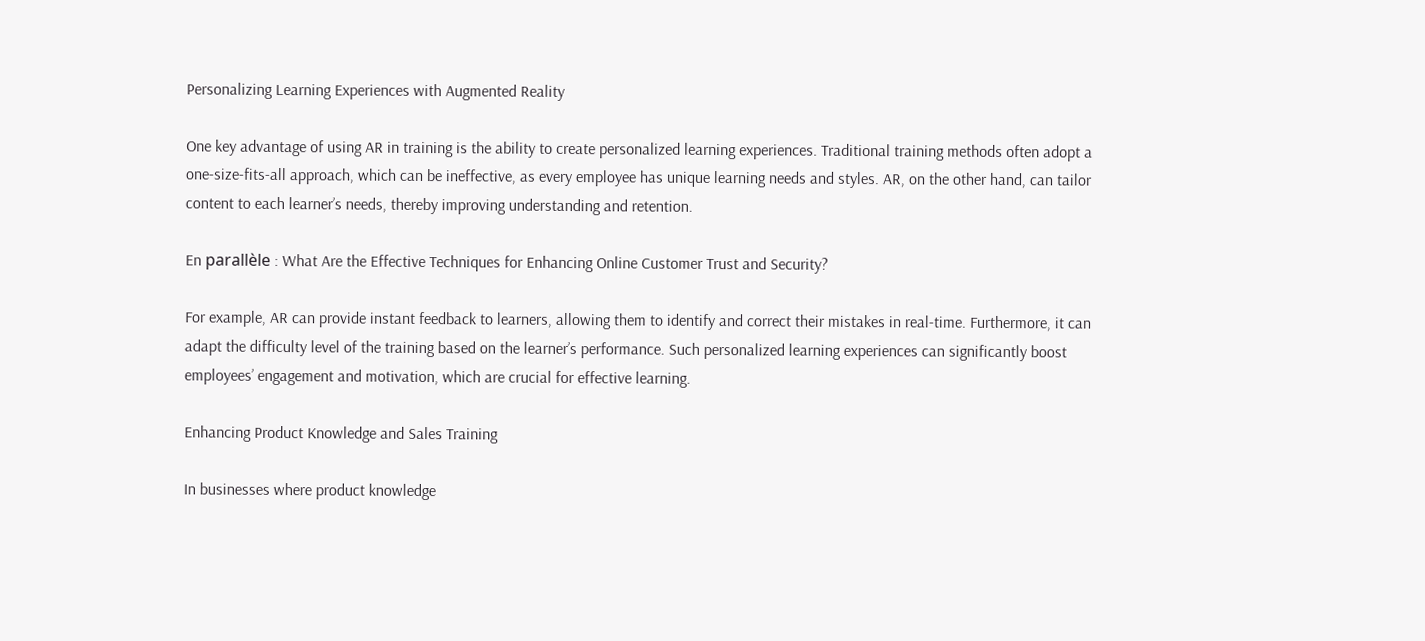Personalizing Learning Experiences with Augmented Reality

One key advantage of using AR in training is the ability to create personalized learning experiences. Traditional training methods often adopt a one-size-fits-all approach, which can be ineffective, as every employee has unique learning needs and styles. AR, on the other hand, can tailor content to each learner’s needs, thereby improving understanding and retention.

En parallèle : What Are the Effective Techniques for Enhancing Online Customer Trust and Security?

For example, AR can provide instant feedback to learners, allowing them to identify and correct their mistakes in real-time. Furthermore, it can adapt the difficulty level of the training based on the learner’s performance. Such personalized learning experiences can significantly boost employees’ engagement and motivation, which are crucial for effective learning.

Enhancing Product Knowledge and Sales Training

In businesses where product knowledge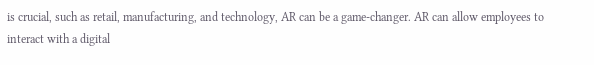is crucial, such as retail, manufacturing, and technology, AR can be a game-changer. AR can allow employees to interact with a digital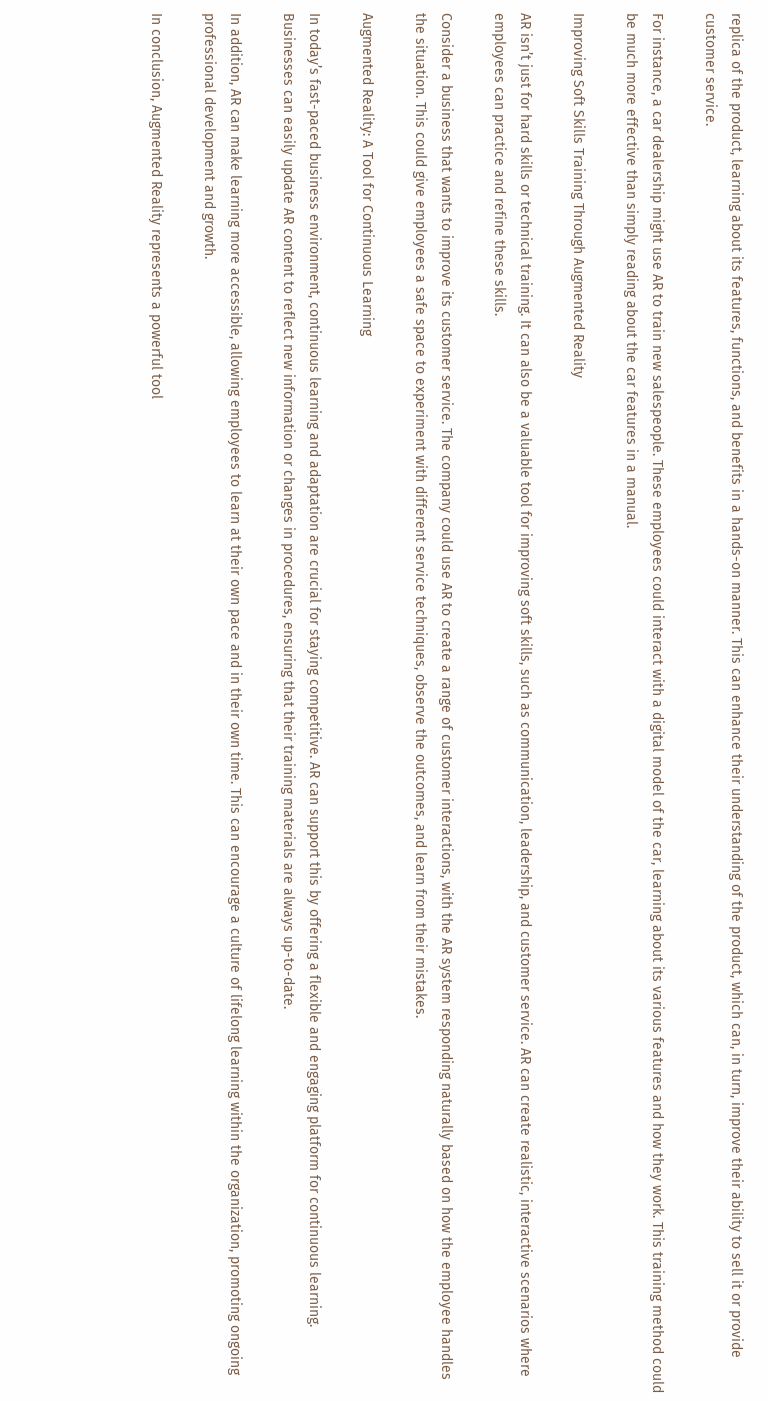replica of the product, learning about its features, functions, and benefits in a hands-on manner. This can enhance their understanding of the product, which can, in turn, improve their ability to sell it or provide customer service.

For instance, a car dealership might use AR to train new salespeople. These employees could interact with a digital model of the car, learning about its various features and how they work. This training method could be much more effective than simply reading about the car features in a manual.

Improving Soft Skills Training Through Augmented Reality

AR isn’t just for hard skills or technical training. It can also be a valuable tool for improving soft skills, such as communication, leadership, and customer service. AR can create realistic, interactive scenarios where employees can practice and refine these skills.

Consider a business that wants to improve its customer service. The company could use AR to create a range of customer interactions, with the AR system responding naturally based on how the employee handles the situation. This could give employees a safe space to experiment with different service techniques, observe the outcomes, and learn from their mistakes.

Augmented Reality: A Tool for Continuous Learning

In today’s fast-paced business environment, continuous learning and adaptation are crucial for staying competitive. AR can support this by offering a flexible and engaging platform for continuous learning. Businesses can easily update AR content to reflect new information or changes in procedures, ensuring that their training materials are always up-to-date.

In addition, AR can make learning more accessible, allowing employees to learn at their own pace and in their own time. This can encourage a culture of lifelong learning within the organization, promoting ongoing professional development and growth.

In conclusion, Augmented Reality represents a powerful tool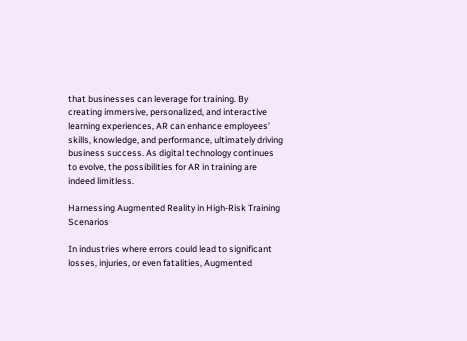that businesses can leverage for training. By creating immersive, personalized, and interactive learning experiences, AR can enhance employees’ skills, knowledge, and performance, ultimately driving business success. As digital technology continues to evolve, the possibilities for AR in training are indeed limitless.

Harnessing Augmented Reality in High-Risk Training Scenarios

In industries where errors could lead to significant losses, injuries, or even fatalities, Augmented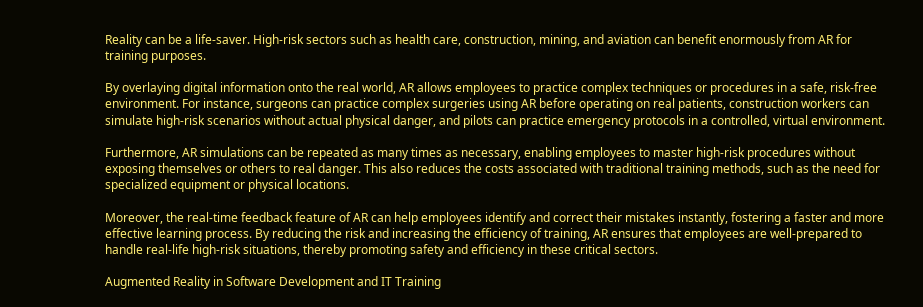Reality can be a life-saver. High-risk sectors such as health care, construction, mining, and aviation can benefit enormously from AR for training purposes.

By overlaying digital information onto the real world, AR allows employees to practice complex techniques or procedures in a safe, risk-free environment. For instance, surgeons can practice complex surgeries using AR before operating on real patients, construction workers can simulate high-risk scenarios without actual physical danger, and pilots can practice emergency protocols in a controlled, virtual environment.

Furthermore, AR simulations can be repeated as many times as necessary, enabling employees to master high-risk procedures without exposing themselves or others to real danger. This also reduces the costs associated with traditional training methods, such as the need for specialized equipment or physical locations.

Moreover, the real-time feedback feature of AR can help employees identify and correct their mistakes instantly, fostering a faster and more effective learning process. By reducing the risk and increasing the efficiency of training, AR ensures that employees are well-prepared to handle real-life high-risk situations, thereby promoting safety and efficiency in these critical sectors.

Augmented Reality in Software Development and IT Training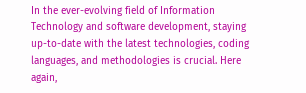In the ever-evolving field of Information Technology and software development, staying up-to-date with the latest technologies, coding languages, and methodologies is crucial. Here again,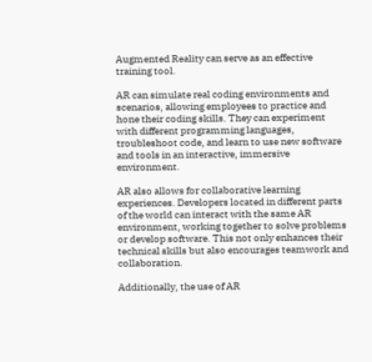Augmented Reality can serve as an effective training tool.

AR can simulate real coding environments and scenarios, allowing employees to practice and hone their coding skills. They can experiment with different programming languages, troubleshoot code, and learn to use new software and tools in an interactive, immersive environment.

AR also allows for collaborative learning experiences. Developers located in different parts of the world can interact with the same AR environment, working together to solve problems or develop software. This not only enhances their technical skills but also encourages teamwork and collaboration.

Additionally, the use of AR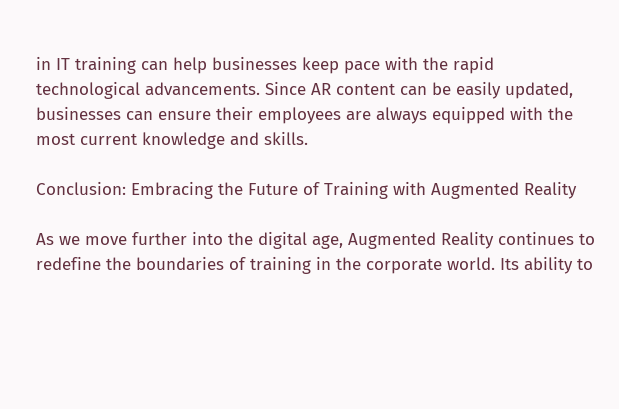in IT training can help businesses keep pace with the rapid technological advancements. Since AR content can be easily updated, businesses can ensure their employees are always equipped with the most current knowledge and skills.

Conclusion: Embracing the Future of Training with Augmented Reality

As we move further into the digital age, Augmented Reality continues to redefine the boundaries of training in the corporate world. Its ability to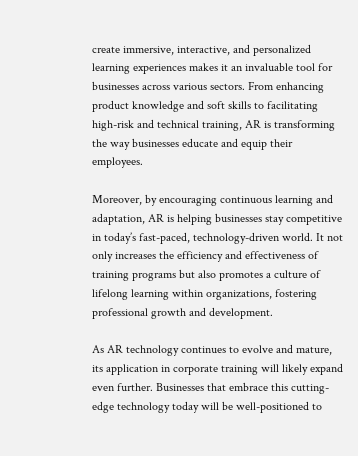create immersive, interactive, and personalized learning experiences makes it an invaluable tool for businesses across various sectors. From enhancing product knowledge and soft skills to facilitating high-risk and technical training, AR is transforming the way businesses educate and equip their employees.

Moreover, by encouraging continuous learning and adaptation, AR is helping businesses stay competitive in today’s fast-paced, technology-driven world. It not only increases the efficiency and effectiveness of training programs but also promotes a culture of lifelong learning within organizations, fostering professional growth and development.

As AR technology continues to evolve and mature, its application in corporate training will likely expand even further. Businesses that embrace this cutting-edge technology today will be well-positioned to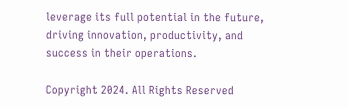leverage its full potential in the future, driving innovation, productivity, and success in their operations.

Copyright 2024. All Rights Reserved